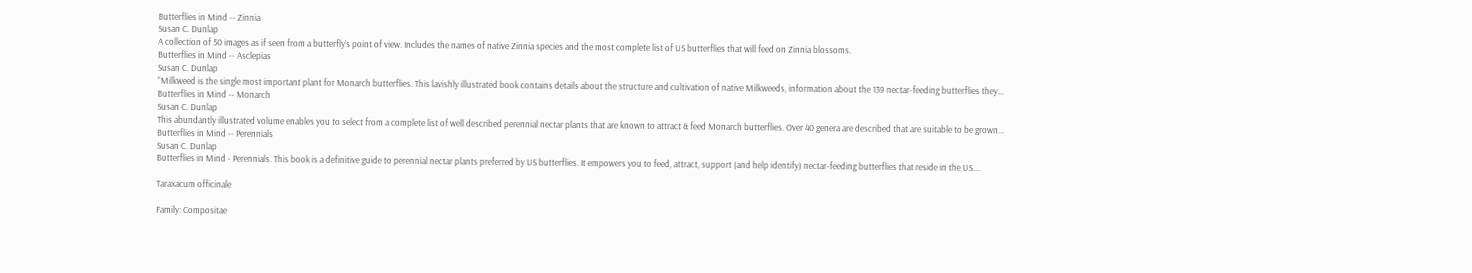Butterflies in Mind -- Zinnia
Susan C. Dunlap
A collection of 50 images as if seen from a butterfly’s point of view. Includes the names of native Zinnia species and the most complete list of US butterflies that will feed on Zinnia blossoms.
Butterflies in Mind -- Asclepias
Susan C. Dunlap
“Milkweed is the single most important plant for Monarch butterflies. This lavishly illustrated book contains details about the structure and cultivation of native Milkweeds, information about the 139 nectar-feeding butterflies they...
Butterflies in Mind -- Monarch
Susan C. Dunlap
This abundantly illustrated volume enables you to select from a complete list of well described perennial nectar plants that are known to attract & feed Monarch butterflies. Over 40 genera are described that are suitable to be grown...
Butterflies in Mind -- Perennials
Susan C. Dunlap
Butterflies in Mind - Perennials. This book is a definitive guide to perennial nectar plants preferred by US butterflies. It empowers you to feed, attract, support (and help identify) nectar-feeding butterflies that reside in the US....

Taraxacum officinale

Family: Compositae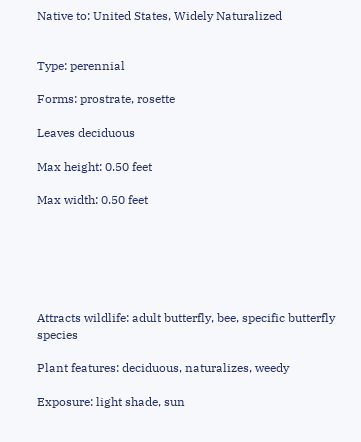Native to: United States, Widely Naturalized


Type: perennial

Forms: prostrate, rosette

Leaves deciduous

Max height: 0.50 feet

Max width: 0.50 feet






Attracts wildlife: adult butterfly, bee, specific butterfly species

Plant features: deciduous, naturalizes, weedy

Exposure: light shade, sun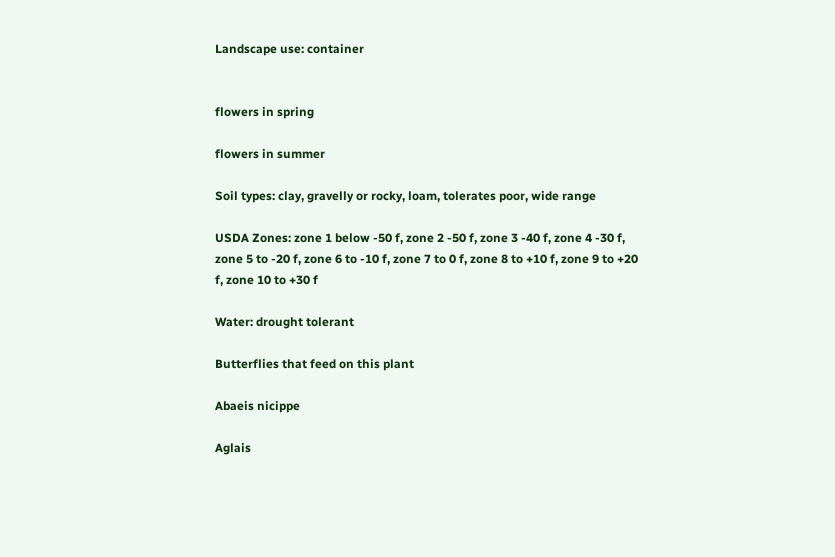Landscape use: container


flowers in spring

flowers in summer

Soil types: clay, gravelly or rocky, loam, tolerates poor, wide range

USDA Zones: zone 1 below -50 f, zone 2 -50 f, zone 3 -40 f, zone 4 -30 f, zone 5 to -20 f, zone 6 to -10 f, zone 7 to 0 f, zone 8 to +10 f, zone 9 to +20 f, zone 10 to +30 f

Water: drought tolerant

Butterflies that feed on this plant

Abaeis nicippe

Aglais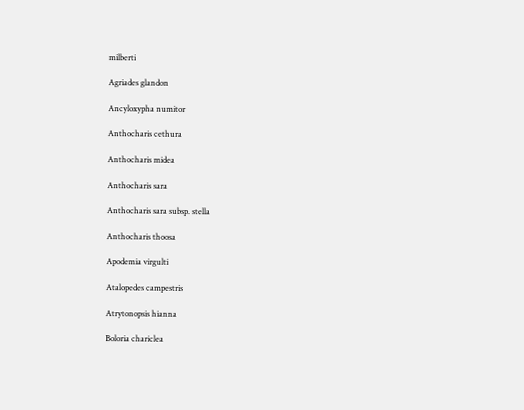milberti

Agriades glandon

Ancyloxypha numitor

Anthocharis cethura

Anthocharis midea

Anthocharis sara

Anthocharis sara subsp. stella

Anthocharis thoosa

Apodemia virgulti

Atalopedes campestris

Atrytonopsis hianna

Boloria chariclea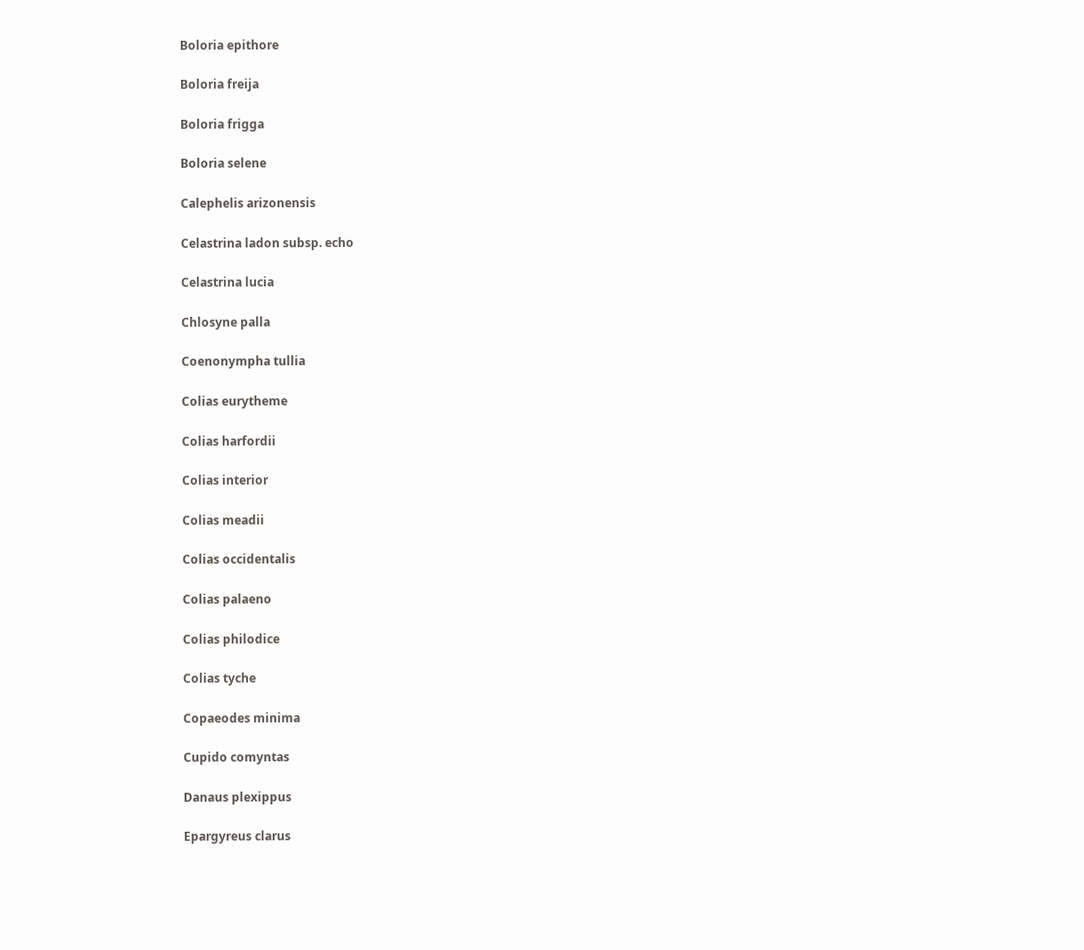Boloria epithore

Boloria freija

Boloria frigga

Boloria selene

Calephelis arizonensis

Celastrina ladon subsp. echo

Celastrina lucia

Chlosyne palla

Coenonympha tullia

Colias eurytheme

Colias harfordii

Colias interior

Colias meadii

Colias occidentalis

Colias palaeno

Colias philodice

Colias tyche

Copaeodes minima

Cupido comyntas

Danaus plexippus

Epargyreus clarus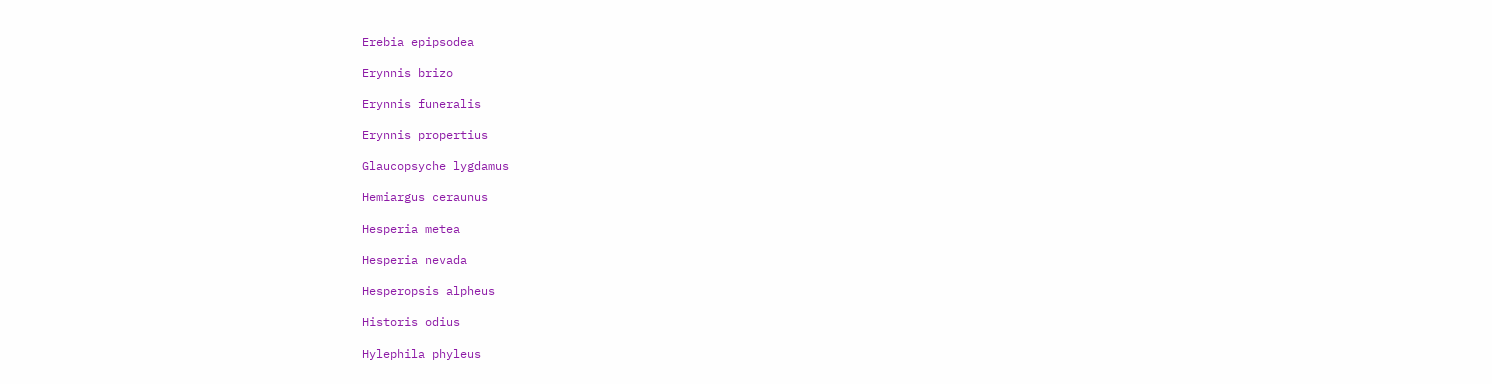Erebia epipsodea

Erynnis brizo

Erynnis funeralis

Erynnis propertius

Glaucopsyche lygdamus

Hemiargus ceraunus

Hesperia metea

Hesperia nevada

Hesperopsis alpheus

Historis odius

Hylephila phyleus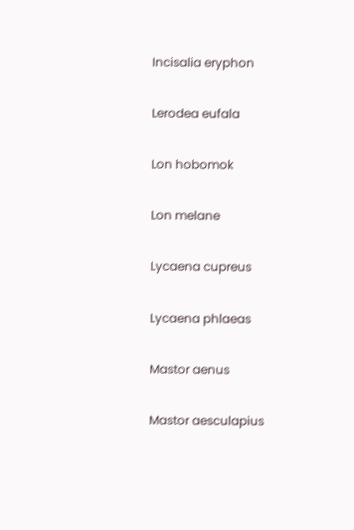Incisalia eryphon

Lerodea eufala

Lon hobomok

Lon melane

Lycaena cupreus

Lycaena phlaeas

Mastor aenus

Mastor aesculapius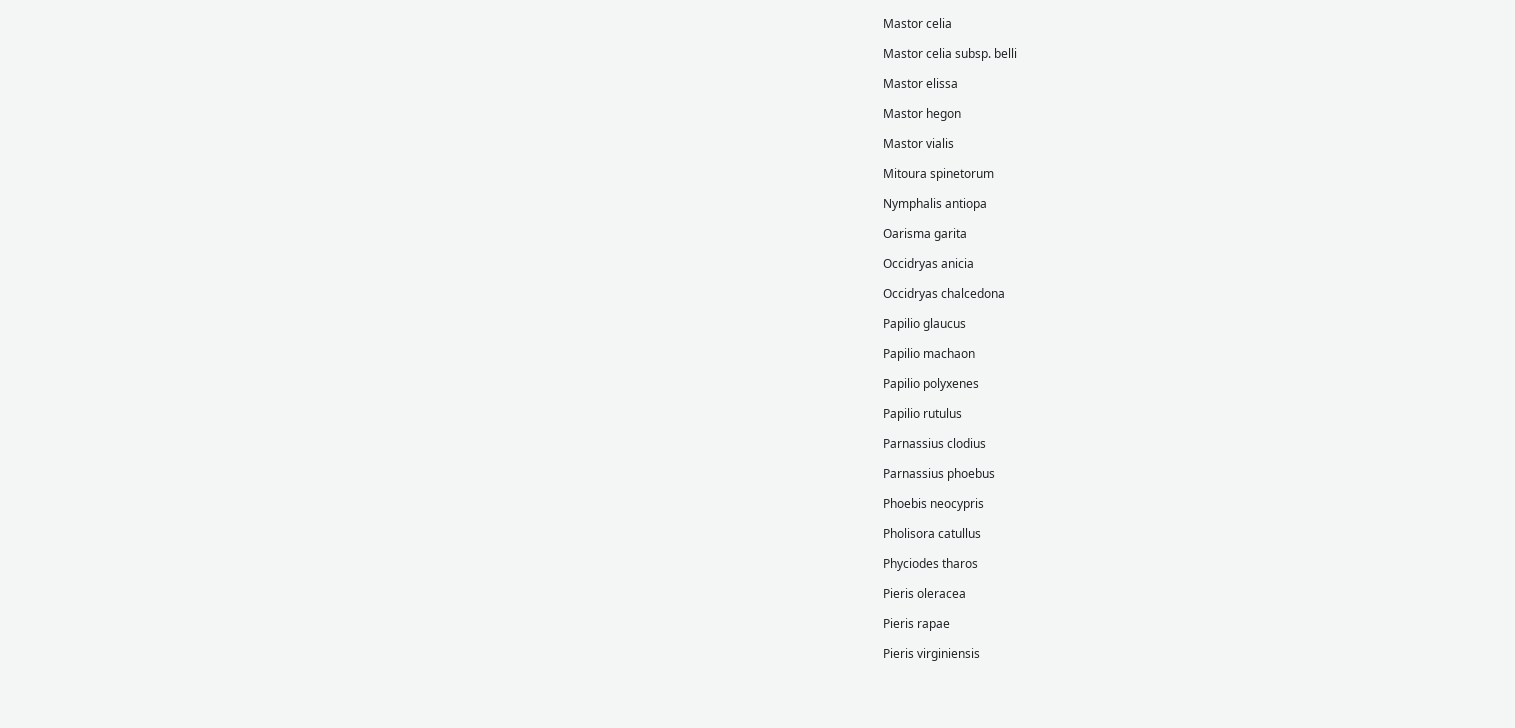Mastor celia

Mastor celia subsp. belli

Mastor elissa

Mastor hegon

Mastor vialis

Mitoura spinetorum

Nymphalis antiopa

Oarisma garita

Occidryas anicia

Occidryas chalcedona

Papilio glaucus

Papilio machaon

Papilio polyxenes

Papilio rutulus

Parnassius clodius

Parnassius phoebus

Phoebis neocypris

Pholisora catullus

Phyciodes tharos

Pieris oleracea

Pieris rapae

Pieris virginiensis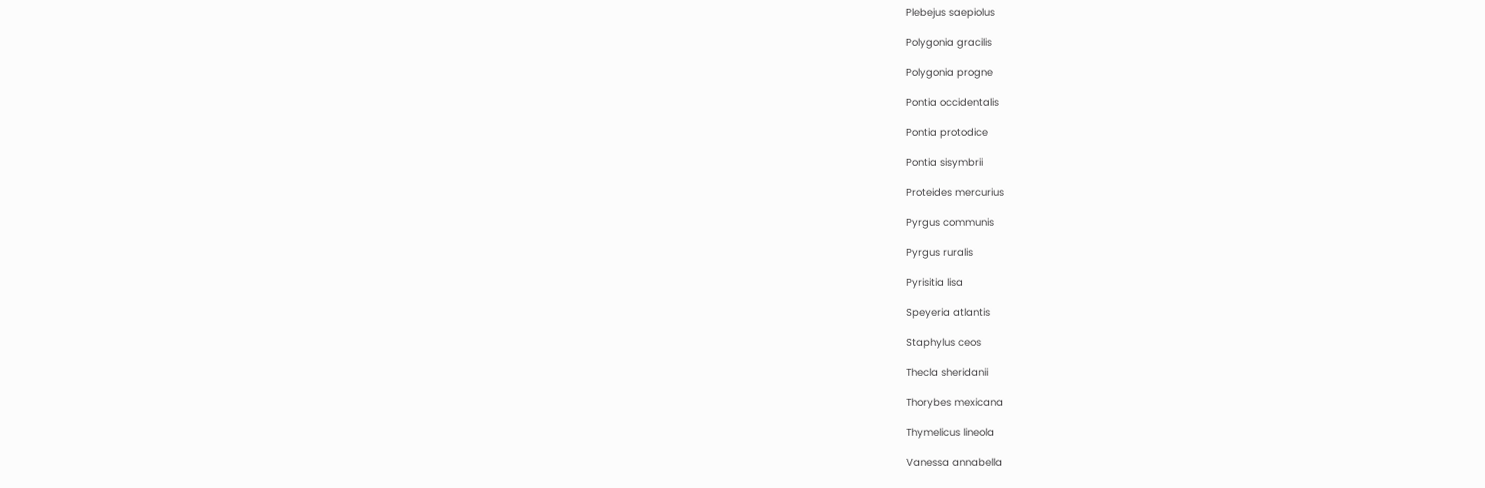Plebejus saepiolus

Polygonia gracilis

Polygonia progne

Pontia occidentalis

Pontia protodice

Pontia sisymbrii

Proteides mercurius

Pyrgus communis

Pyrgus ruralis

Pyrisitia lisa

Speyeria atlantis

Staphylus ceos

Thecla sheridanii

Thorybes mexicana

Thymelicus lineola

Vanessa annabella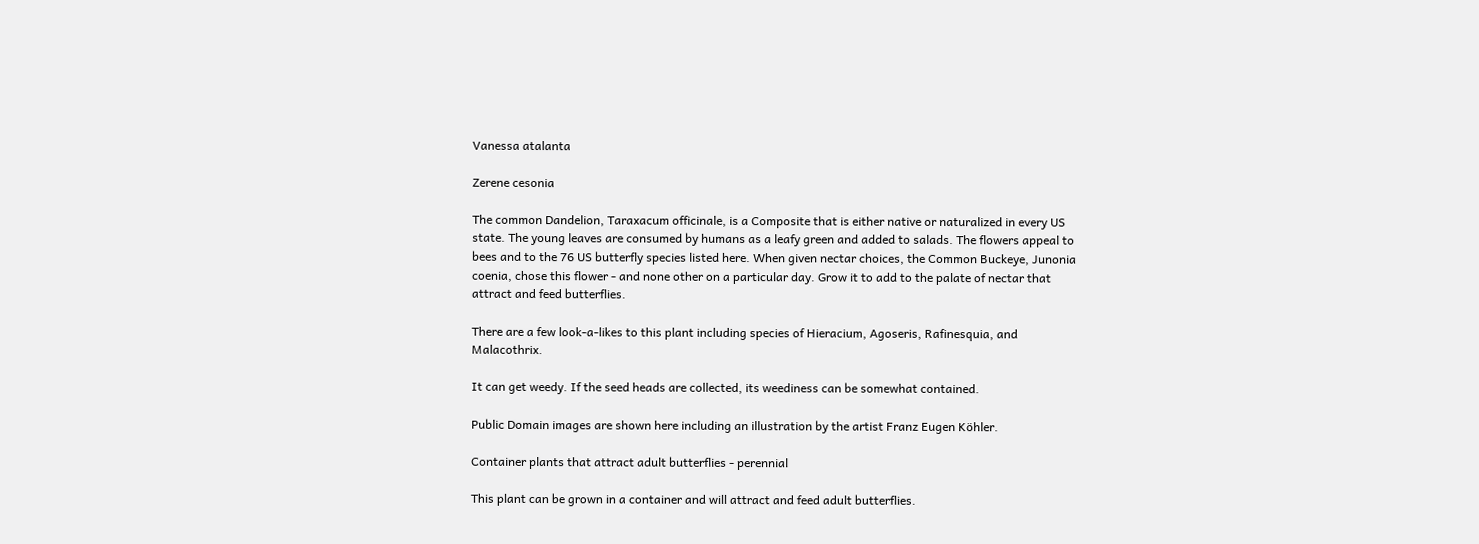Vanessa atalanta

Zerene cesonia

The common Dandelion, Taraxacum officinale, is a Composite that is either native or naturalized in every US state. The young leaves are consumed by humans as a leafy green and added to salads. The flowers appeal to bees and to the 76 US butterfly species listed here. When given nectar choices, the Common Buckeye, Junonia coenia, chose this flower - and none other on a particular day. Grow it to add to the palate of nectar that attract and feed butterflies.

There are a few look-a-likes to this plant including species of Hieracium, Agoseris, Rafinesquia, and Malacothrix.

It can get weedy. If the seed heads are collected, its weediness can be somewhat contained.

Public Domain images are shown here including an illustration by the artist Franz Eugen Köhler.

Container plants that attract adult butterflies - perennial

This plant can be grown in a container and will attract and feed adult butterflies.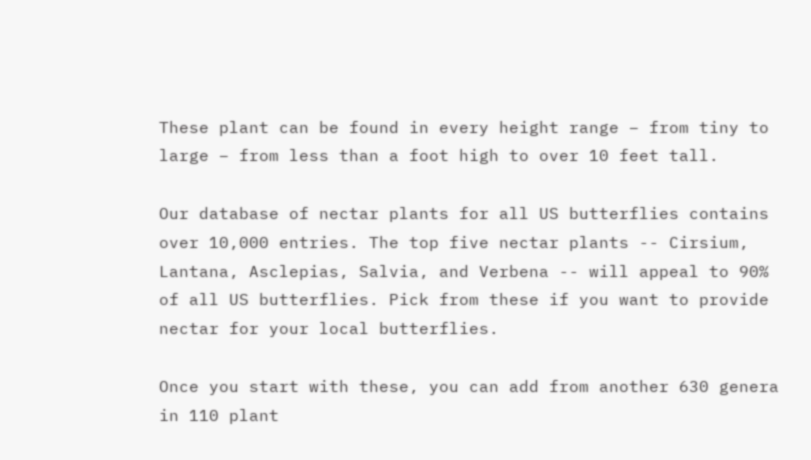These plant can be found in every height range – from tiny to large – from less than a foot high to over 10 feet tall.

Our database of nectar plants for all US butterflies contains over 10,000 entries. The top five nectar plants -- Cirsium, Lantana, Asclepias, Salvia, and Verbena -- will appeal to 90% of all US butterflies. Pick from these if you want to provide nectar for your local butterflies.

Once you start with these, you can add from another 630 genera in 110 plant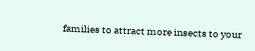families to attract more insects to your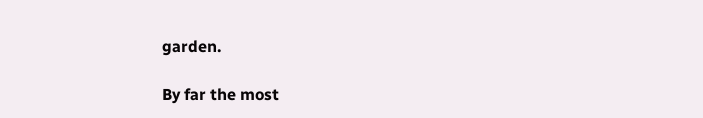garden.

By far the most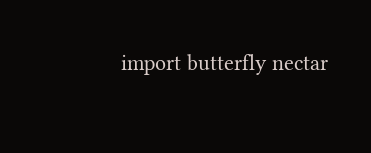import butterfly nectar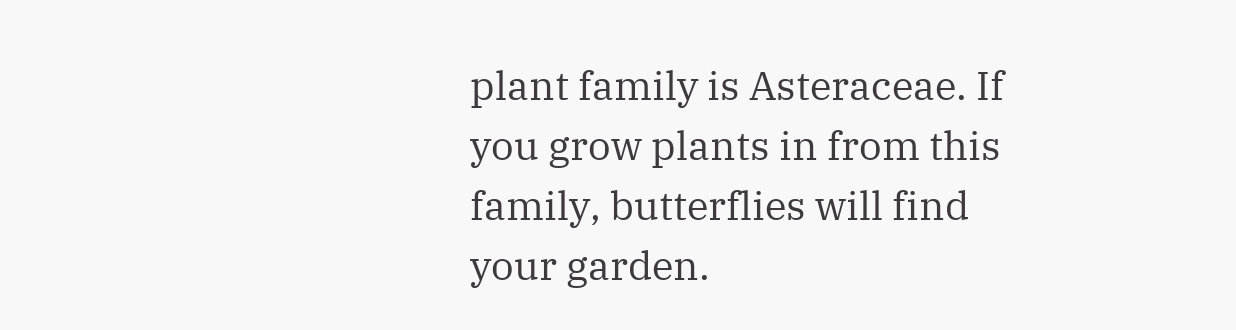plant family is Asteraceae. If you grow plants in from this family, butterflies will find your garden.